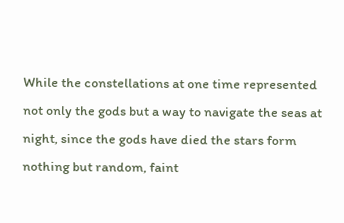While the constellations at one time represented not only the gods but a way to navigate the seas at night, since the gods have died the stars form nothing but random, faint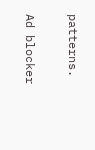patterns.

Ad blocker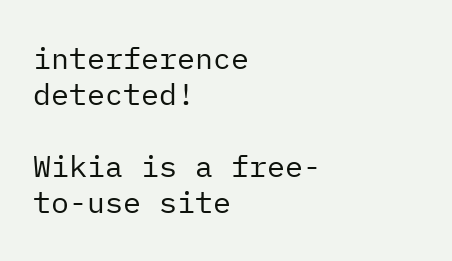interference detected!

Wikia is a free-to-use site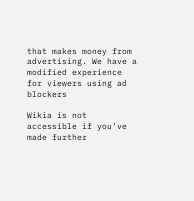that makes money from advertising. We have a modified experience for viewers using ad blockers

Wikia is not accessible if you’ve made further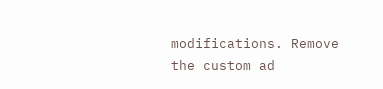modifications. Remove the custom ad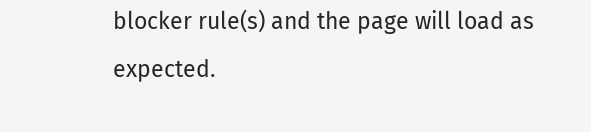blocker rule(s) and the page will load as expected.